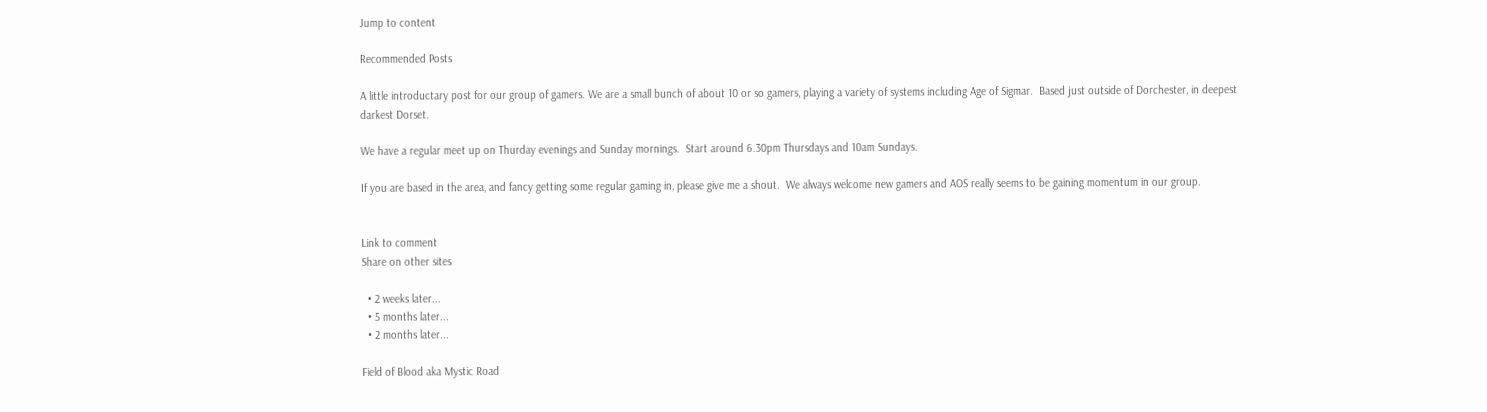Jump to content

Recommended Posts

A little introductary post for our group of gamers. We are a small bunch of about 10 or so gamers, playing a variety of systems including Age of Sigmar.  Based just outside of Dorchester, in deepest darkest Dorset.

We have a regular meet up on Thurday evenings and Sunday mornings.  Start around 6.30pm Thursdays and 10am Sundays.

If you are based in the area, and fancy getting some regular gaming in, please give me a shout.  We always welcome new gamers and AOS really seems to be gaining momentum in our group.


Link to comment
Share on other sites

  • 2 weeks later...
  • 5 months later...
  • 2 months later...

Field of Blood aka Mystic Road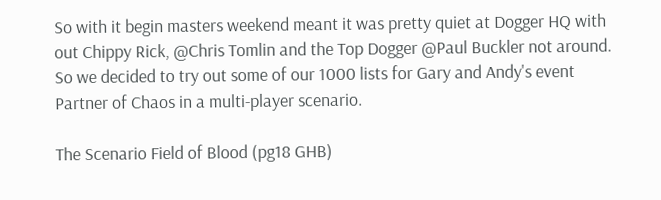So with it begin masters weekend meant it was pretty quiet at Dogger HQ with out Chippy Rick, @Chris Tomlin and the Top Dogger @Paul Buckler not around. So we decided to try out some of our 1000 lists for Gary and Andy's event Partner of Chaos in a multi-player scenario.

The Scenario Field of Blood (pg18 GHB)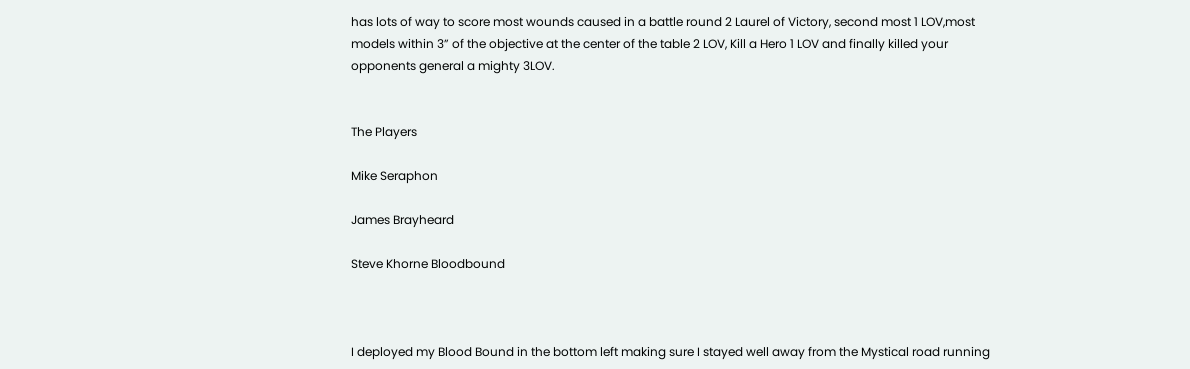has lots of way to score most wounds caused in a battle round 2 Laurel of Victory, second most 1 LOV,most models within 3” of the objective at the center of the table 2 LOV, Kill a Hero 1 LOV and finally killed your opponents general a mighty 3LOV.


The Players

Mike Seraphon

James Brayheard

Steve Khorne Bloodbound



I deployed my Blood Bound in the bottom left making sure I stayed well away from the Mystical road running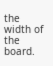the width of the board.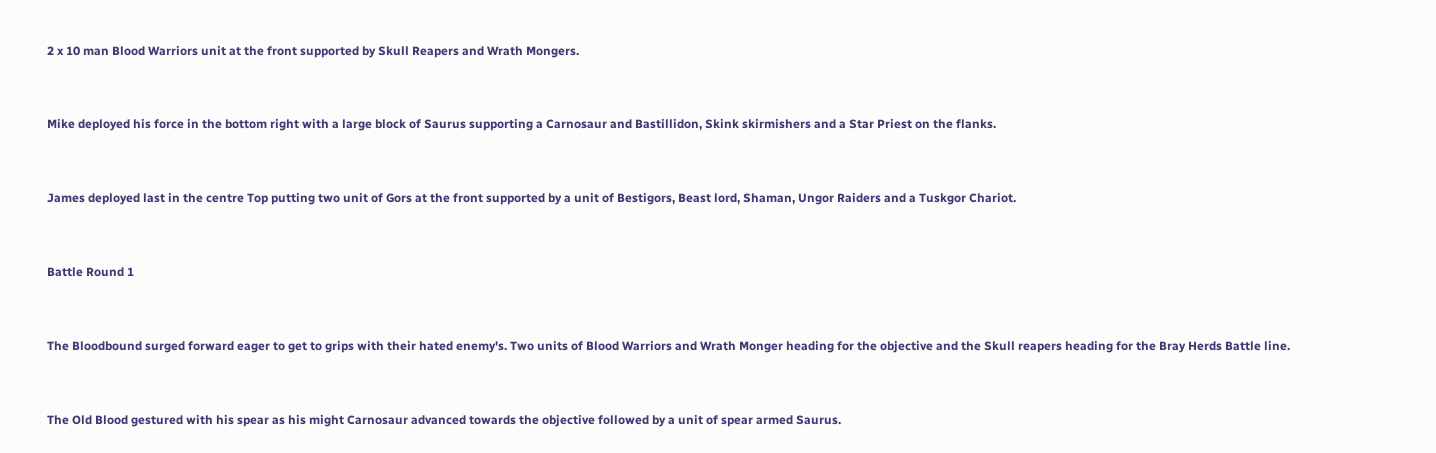2 x 10 man Blood Warriors unit at the front supported by Skull Reapers and Wrath Mongers.


Mike deployed his force in the bottom right with a large block of Saurus supporting a Carnosaur and Bastillidon, Skink skirmishers and a Star Priest on the flanks.


James deployed last in the centre Top putting two unit of Gors at the front supported by a unit of Bestigors, Beast lord, Shaman, Ungor Raiders and a Tuskgor Chariot.


Battle Round 1


The Bloodbound surged forward eager to get to grips with their hated enemy's. Two units of Blood Warriors and Wrath Monger heading for the objective and the Skull reapers heading for the Bray Herds Battle line.


The Old Blood gestured with his spear as his might Carnosaur advanced towards the objective followed by a unit of spear armed Saurus.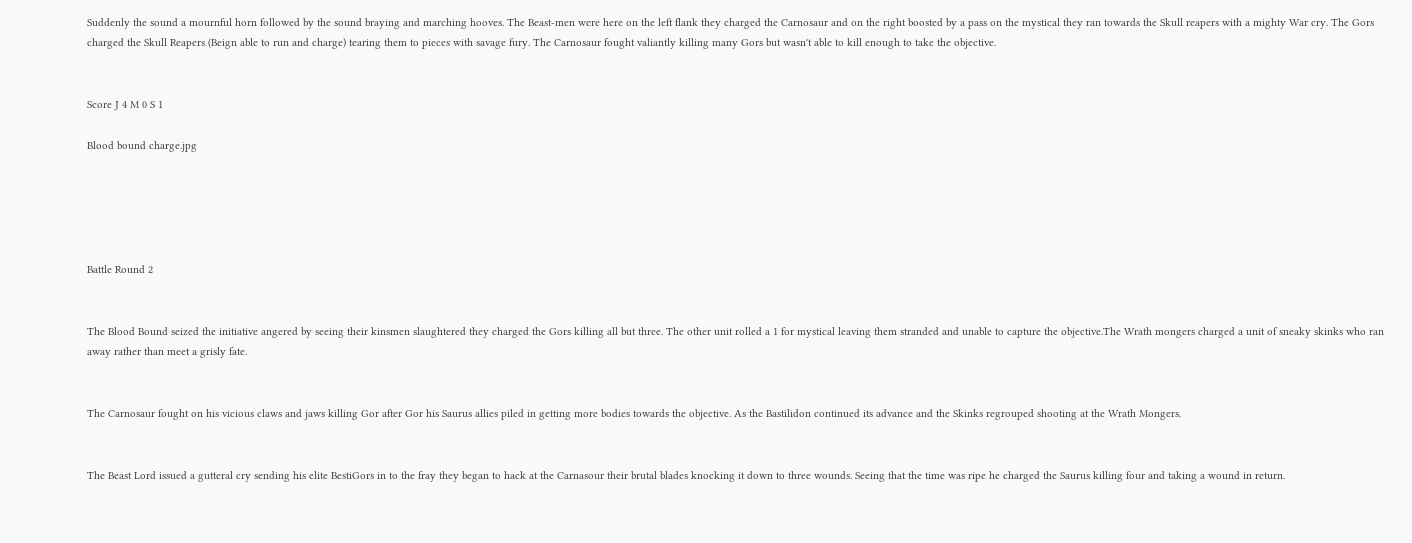Suddenly the sound a mournful horn followed by the sound braying and marching hooves. The Beast-men were here on the left flank they charged the Carnosaur and on the right boosted by a pass on the mystical they ran towards the Skull reapers with a mighty War cry. The Gors charged the Skull Reapers (Beign able to run and charge) tearing them to pieces with savage fury. The Carnosaur fought valiantly killing many Gors but wasn't able to kill enough to take the objective.


Score J 4 M 0 S 1

Blood bound charge.jpg





Battle Round 2


The Blood Bound seized the initiative angered by seeing their kinsmen slaughtered they charged the Gors killing all but three. The other unit rolled a 1 for mystical leaving them stranded and unable to capture the objective.The Wrath mongers charged a unit of sneaky skinks who ran away rather than meet a grisly fate.


The Carnosaur fought on his vicious claws and jaws killing Gor after Gor his Saurus allies piled in getting more bodies towards the objective. As the Bastilidon continued its advance and the Skinks regrouped shooting at the Wrath Mongers.


The Beast Lord issued a gutteral cry sending his elite BestiGors in to the fray they began to hack at the Carnasour their brutal blades knocking it down to three wounds. Seeing that the time was ripe he charged the Saurus killing four and taking a wound in return.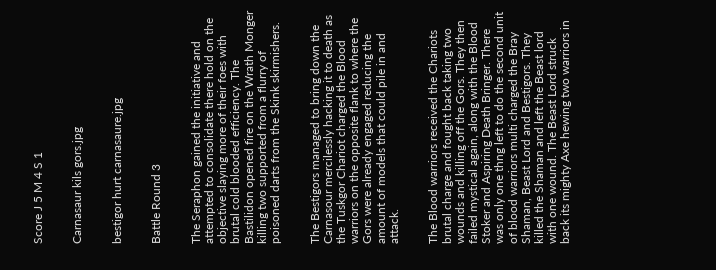Score J 5 M 4 S 1


Carnasaur kils gors.jpg


bestigor hurt carnasaure.jpg


Battle Round 3


The Seraphon gained the initiative and attempted to consolidate there hold on the objective slaying more of their foes with brutal cold blooded efficiency. The Bastilidon opened fire on the Wrath Monger killing two supported from a flurry of poisoned darts from the Skink skirmishers.


The Bestigors managed to bring down the Carnasour mercilessly hacking it to death as the Tuskgor Chariot charged the Blood warriors on the opposite flank to where the Gors were already engaged reducing the amount of models that could pile in and attack.


The Blood warriors received the Chariots brutal charge and fought back taking two wounds and killing off the Gors. They then failed mystical again, along with the Blood Stoker and Aspiring Death Bringer. There was only one thng left to do the second unit of blood warriors multi charged the Bray Shaman, Beast Lord and Bestigors. They killed the Shaman and left the Beast lord with one wound. The Beast Lord struck back its mighty Axe hewing two warriors in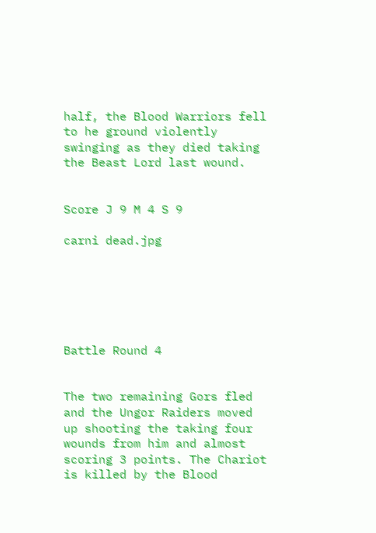half, the Blood Warriors fell to he ground violently swinging as they died taking the Beast Lord last wound.


Score J 9 M 4 S 9

carni dead.jpg






Battle Round 4


The two remaining Gors fled and the Ungor Raiders moved up shooting the taking four wounds from him and almost scoring 3 points. The Chariot is killed by the Blood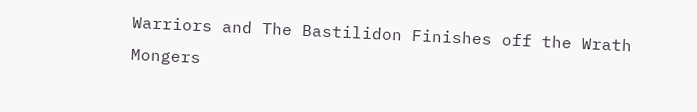Warriors and The Bastilidon Finishes off the Wrath Mongers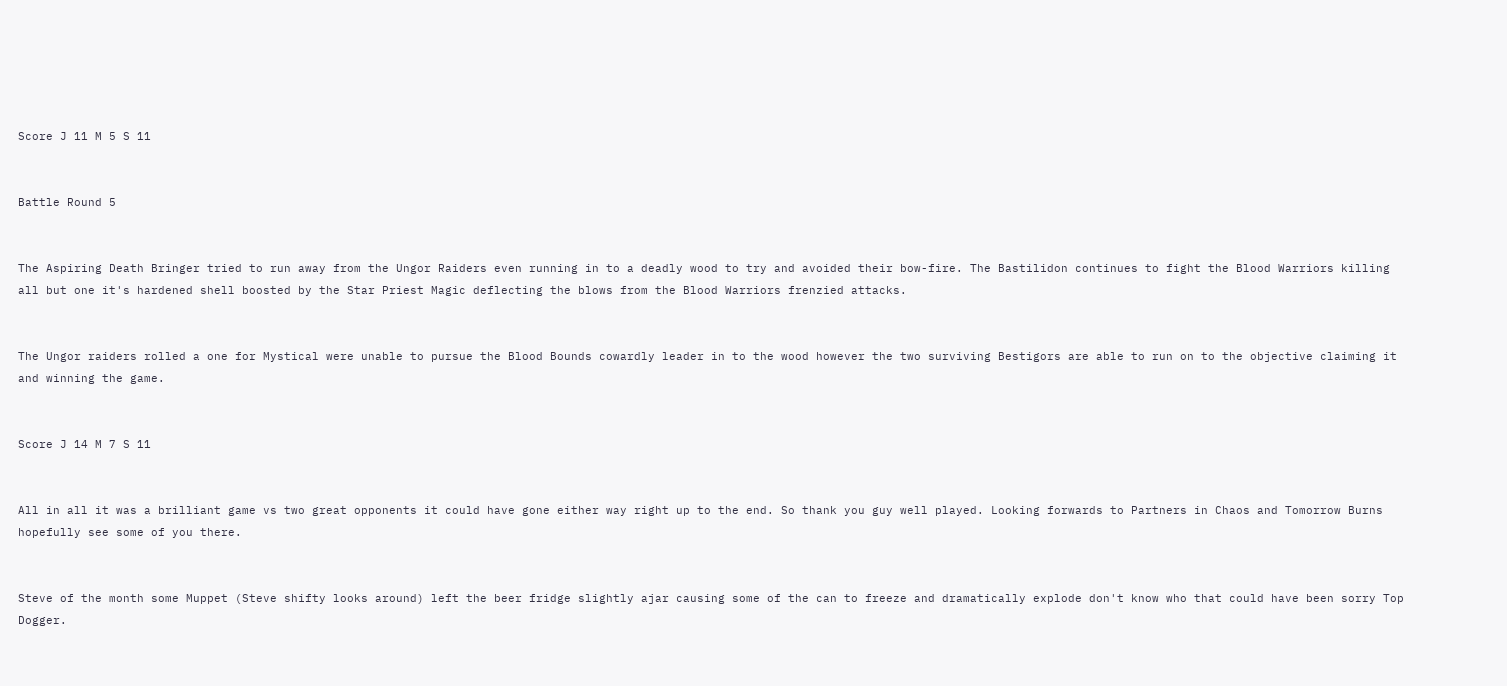Score J 11 M 5 S 11


Battle Round 5


The Aspiring Death Bringer tried to run away from the Ungor Raiders even running in to a deadly wood to try and avoided their bow-fire. The Bastilidon continues to fight the Blood Warriors killing all but one it's hardened shell boosted by the Star Priest Magic deflecting the blows from the Blood Warriors frenzied attacks.


The Ungor raiders rolled a one for Mystical were unable to pursue the Blood Bounds cowardly leader in to the wood however the two surviving Bestigors are able to run on to the objective claiming it and winning the game.


Score J 14 M 7 S 11


All in all it was a brilliant game vs two great opponents it could have gone either way right up to the end. So thank you guy well played. Looking forwards to Partners in Chaos and Tomorrow Burns hopefully see some of you there.


Steve of the month some Muppet (Steve shifty looks around) left the beer fridge slightly ajar causing some of the can to freeze and dramatically explode don't know who that could have been sorry Top Dogger.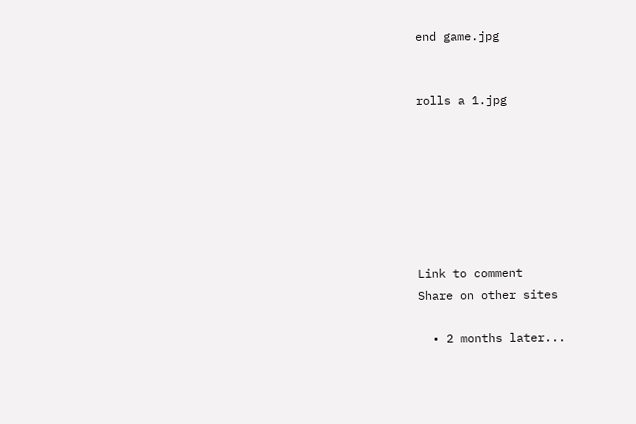end game.jpg


rolls a 1.jpg







Link to comment
Share on other sites

  • 2 months later...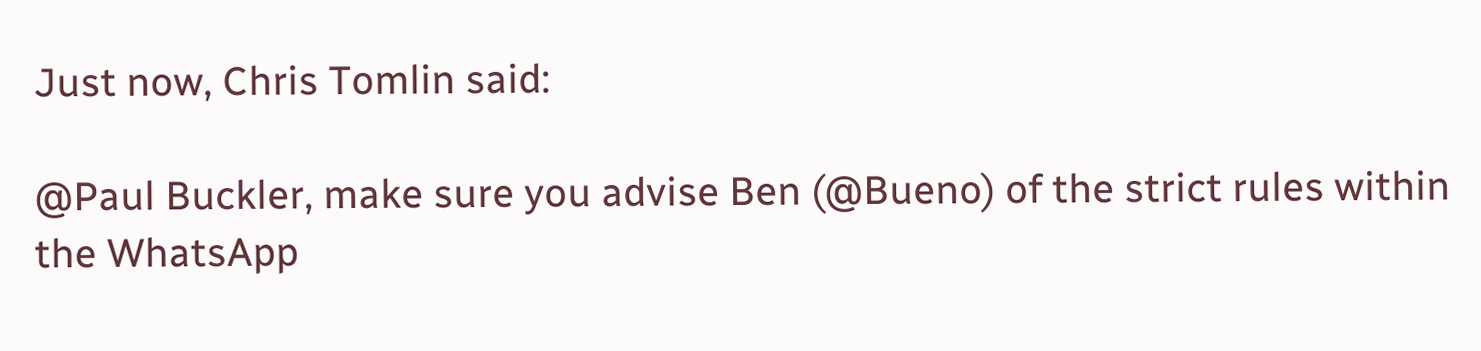Just now, Chris Tomlin said:

@Paul Buckler, make sure you advise Ben (@Bueno) of the strict rules within the WhatsApp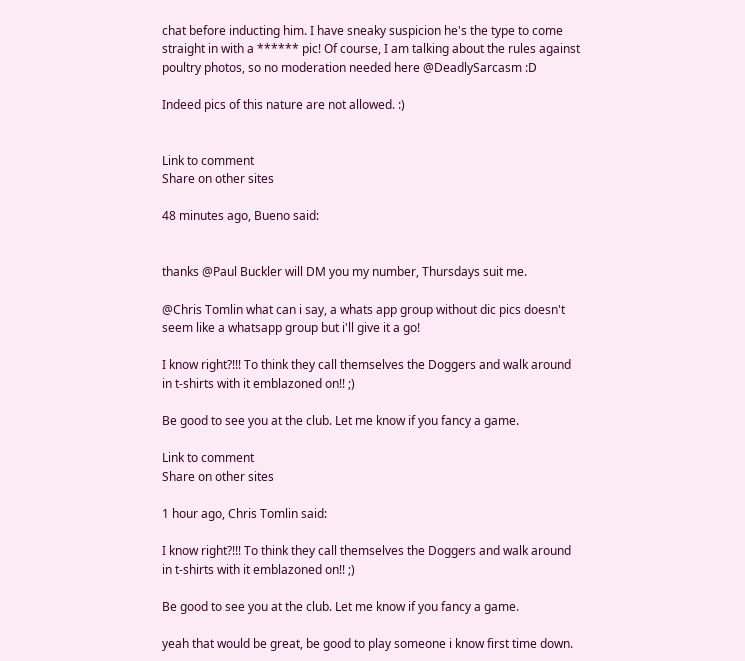chat before inducting him. I have sneaky suspicion he's the type to come straight in with a ****** pic! Of course, I am talking about the rules against poultry photos, so no moderation needed here @DeadlySarcasm :D

Indeed pics of this nature are not allowed. :)


Link to comment
Share on other sites

48 minutes ago, Bueno said:


thanks @Paul Buckler will DM you my number, Thursdays suit me.

@Chris Tomlin what can i say, a whats app group without dic pics doesn't seem like a whatsapp group but i'll give it a go!

I know right?!!! To think they call themselves the Doggers and walk around in t-shirts with it emblazoned on!! ;)

Be good to see you at the club. Let me know if you fancy a game.

Link to comment
Share on other sites

1 hour ago, Chris Tomlin said:

I know right?!!! To think they call themselves the Doggers and walk around in t-shirts with it emblazoned on!! ;)

Be good to see you at the club. Let me know if you fancy a game.

yeah that would be great, be good to play someone i know first time down.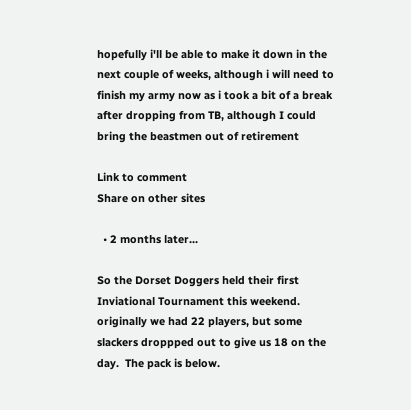hopefully i'll be able to make it down in the next couple of weeks, although i will need to finish my army now as i took a bit of a break after dropping from TB, although I could bring the beastmen out of retirement

Link to comment
Share on other sites

  • 2 months later...

So the Dorset Doggers held their first Inviational Tournament this weekend.  originally we had 22 players, but some slackers droppped out to give us 18 on the day.  The pack is below.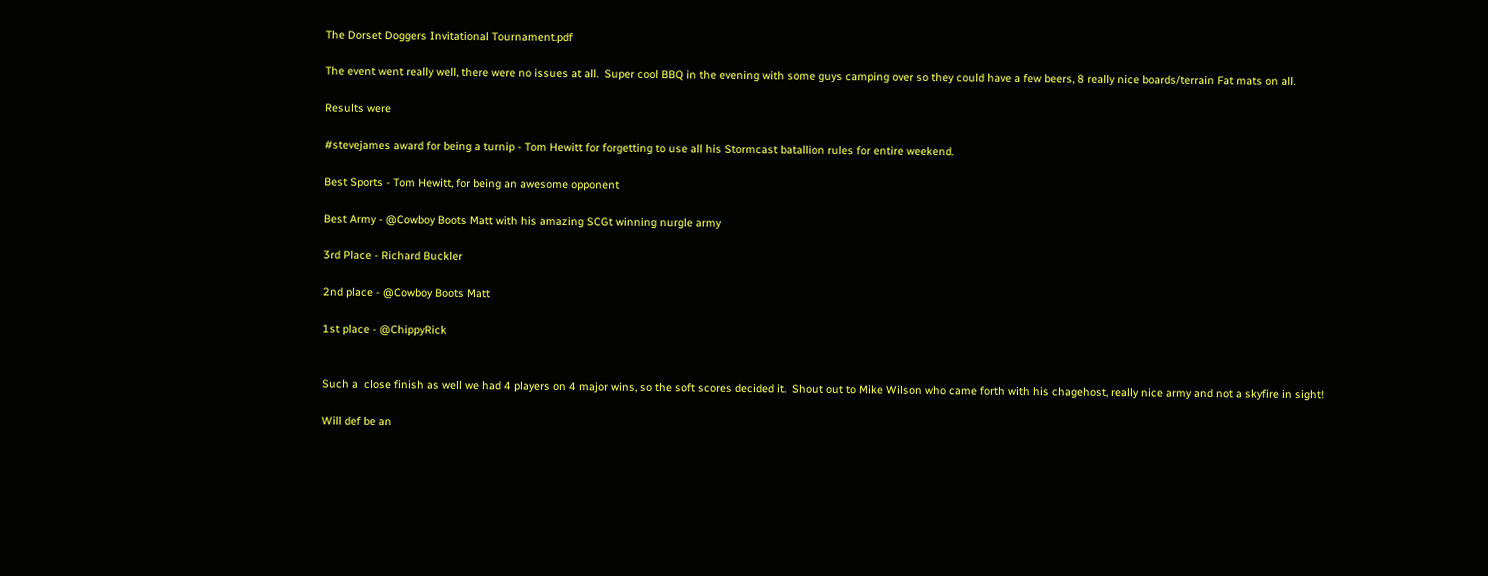The Dorset Doggers Invitational Tournament.pdf

The event went really well, there were no issues at all.  Super cool BBQ in the evening with some guys camping over so they could have a few beers, 8 really nice boards/terrain Fat mats on all.

Results were

#stevejames award for being a turnip - Tom Hewitt for forgetting to use all his Stormcast batallion rules for entire weekend.

Best Sports - Tom Hewitt, for being an awesome opponent

Best Army - @Cowboy Boots Matt with his amazing SCGt winning nurgle army

3rd Place - Richard Buckler

2nd place - @Cowboy Boots Matt

1st place - @ChippyRick


Such a  close finish as well we had 4 players on 4 major wins, so the soft scores decided it.  Shout out to Mike Wilson who came forth with his chagehost, really nice army and not a skyfire in sight!

Will def be an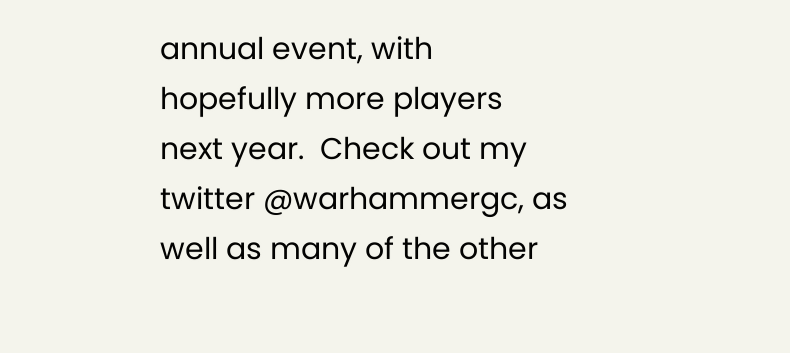annual event, with hopefully more players next year.  Check out my twitter @warhammergc, as well as many of the other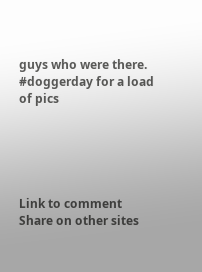guys who were there. #doggerday for a load of pics





Link to comment
Share on other sites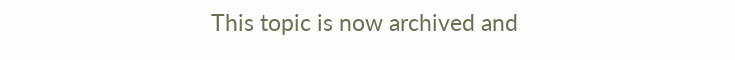This topic is now archived and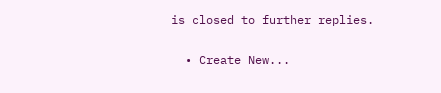is closed to further replies.

  • Create New...